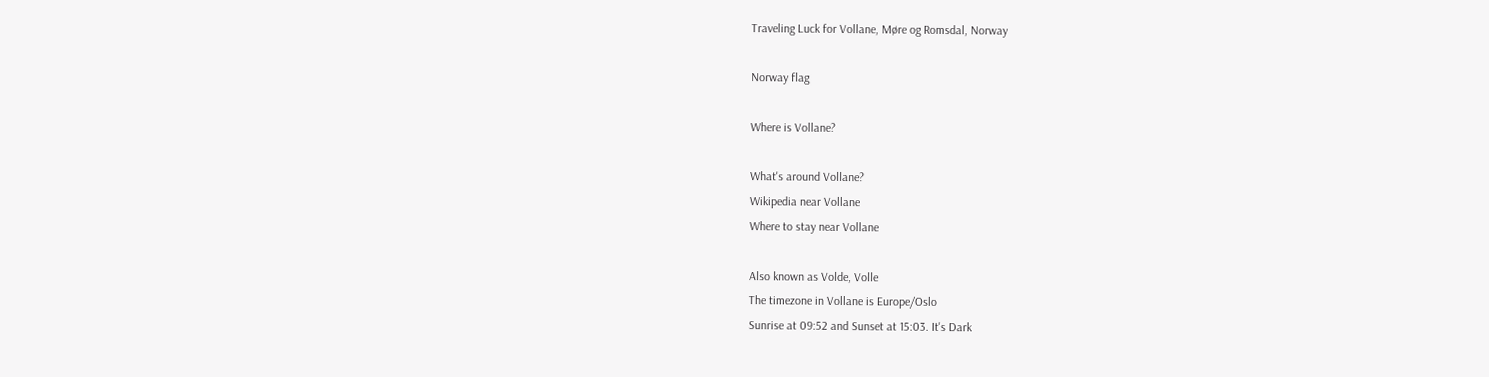Traveling Luck for Vollane, Møre og Romsdal, Norway

Norway flag

Where is Vollane?

What's around Vollane?
Wikipedia near Vollane
Where to stay near Vollane

Also known as Volde, Volle
The timezone in Vollane is Europe/Oslo
Sunrise at 09:52 and Sunset at 15:03. It's Dark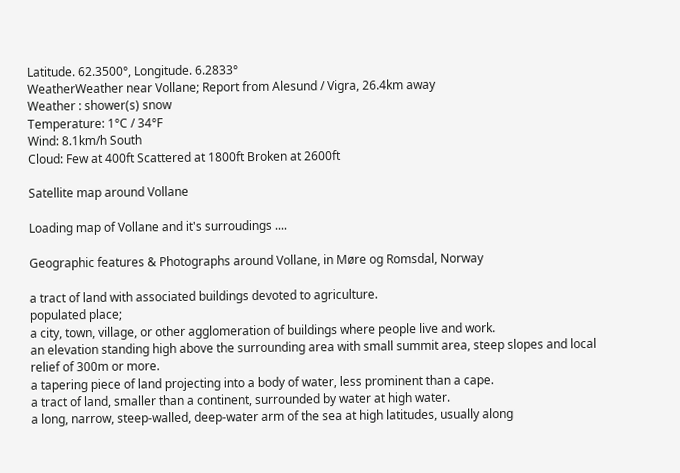Latitude. 62.3500°, Longitude. 6.2833°
WeatherWeather near Vollane; Report from Alesund / Vigra, 26.4km away
Weather : shower(s) snow
Temperature: 1°C / 34°F
Wind: 8.1km/h South
Cloud: Few at 400ft Scattered at 1800ft Broken at 2600ft

Satellite map around Vollane

Loading map of Vollane and it's surroudings ....

Geographic features & Photographs around Vollane, in Møre og Romsdal, Norway

a tract of land with associated buildings devoted to agriculture.
populated place;
a city, town, village, or other agglomeration of buildings where people live and work.
an elevation standing high above the surrounding area with small summit area, steep slopes and local relief of 300m or more.
a tapering piece of land projecting into a body of water, less prominent than a cape.
a tract of land, smaller than a continent, surrounded by water at high water.
a long, narrow, steep-walled, deep-water arm of the sea at high latitudes, usually along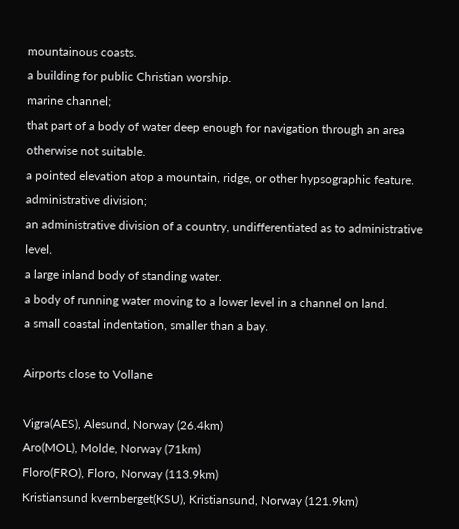mountainous coasts.
a building for public Christian worship.
marine channel;
that part of a body of water deep enough for navigation through an area otherwise not suitable.
a pointed elevation atop a mountain, ridge, or other hypsographic feature.
administrative division;
an administrative division of a country, undifferentiated as to administrative level.
a large inland body of standing water.
a body of running water moving to a lower level in a channel on land.
a small coastal indentation, smaller than a bay.

Airports close to Vollane

Vigra(AES), Alesund, Norway (26.4km)
Aro(MOL), Molde, Norway (71km)
Floro(FRO), Floro, Norway (113.9km)
Kristiansund kvernberget(KSU), Kristiansund, Norway (121.9km)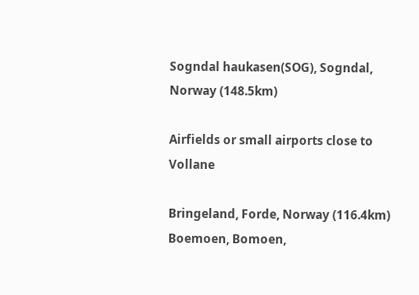Sogndal haukasen(SOG), Sogndal, Norway (148.5km)

Airfields or small airports close to Vollane

Bringeland, Forde, Norway (116.4km)
Boemoen, Bomoen,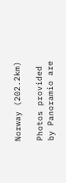Norway (202.2km)

Photos provided by Panoramio are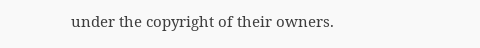under the copyright of their owners.